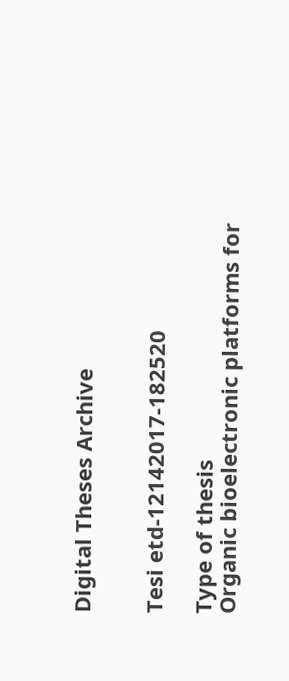Digital Theses Archive


Tesi etd-12142017-182520

Type of thesis
Organic bioelectronic platforms for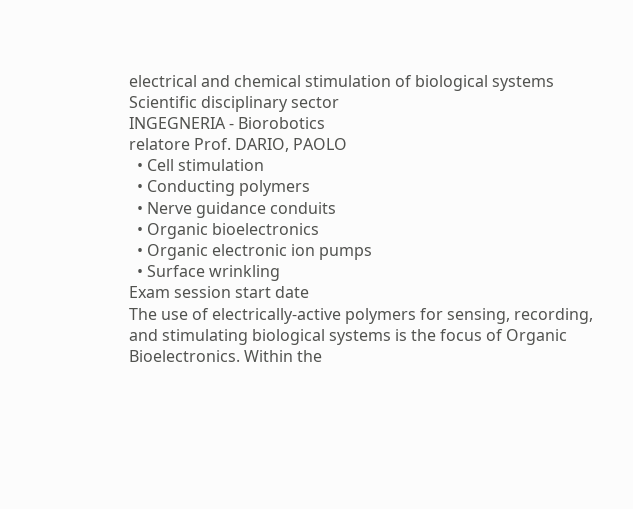electrical and chemical stimulation of biological systems
Scientific disciplinary sector
INGEGNERIA - Biorobotics
relatore Prof. DARIO, PAOLO
  • Cell stimulation
  • Conducting polymers
  • Nerve guidance conduits
  • Organic bioelectronics
  • Organic electronic ion pumps
  • Surface wrinkling
Exam session start date
The use of electrically-active polymers for sensing, recording, and stimulating biological systems is the focus of Organic Bioelectronics. Within the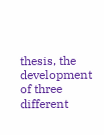thesis, the development of three different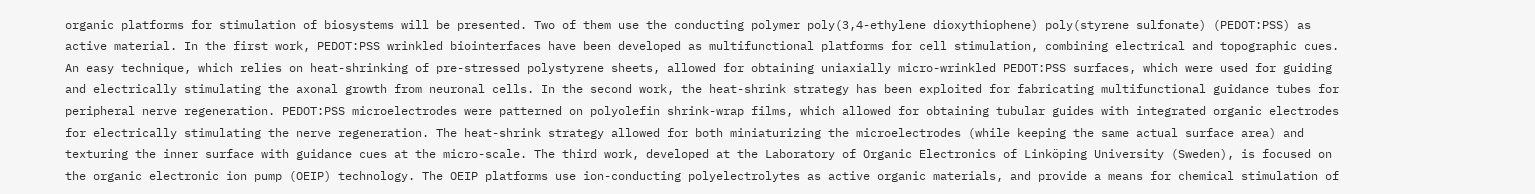organic platforms for stimulation of biosystems will be presented. Two of them use the conducting polymer poly(3,4-ethylene dioxythiophene) poly(styrene sulfonate) (PEDOT:PSS) as active material. In the first work, PEDOT:PSS wrinkled biointerfaces have been developed as multifunctional platforms for cell stimulation, combining electrical and topographic cues. An easy technique, which relies on heat-shrinking of pre-stressed polystyrene sheets, allowed for obtaining uniaxially micro-wrinkled PEDOT:PSS surfaces, which were used for guiding and electrically stimulating the axonal growth from neuronal cells. In the second work, the heat-shrink strategy has been exploited for fabricating multifunctional guidance tubes for peripheral nerve regeneration. PEDOT:PSS microelectrodes were patterned on polyolefin shrink-wrap films, which allowed for obtaining tubular guides with integrated organic electrodes for electrically stimulating the nerve regeneration. The heat-shrink strategy allowed for both miniaturizing the microelectrodes (while keeping the same actual surface area) and texturing the inner surface with guidance cues at the micro-scale. The third work, developed at the Laboratory of Organic Electronics of Linköping University (Sweden), is focused on the organic electronic ion pump (OEIP) technology. The OEIP platforms use ion-conducting polyelectrolytes as active organic materials, and provide a means for chemical stimulation of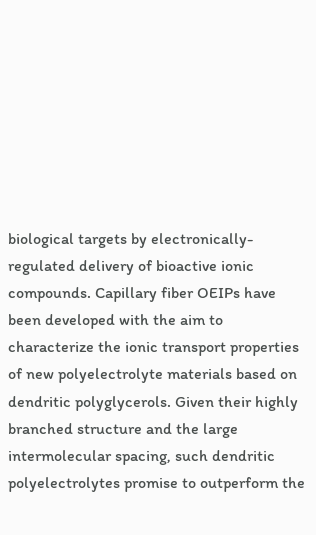biological targets by electronically-regulated delivery of bioactive ionic compounds. Capillary fiber OEIPs have been developed with the aim to characterize the ionic transport properties of new polyelectrolyte materials based on dendritic polyglycerols. Given their highly branched structure and the large intermolecular spacing, such dendritic polyelectrolytes promise to outperform the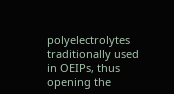polyelectrolytes traditionally used in OEIPs, thus opening the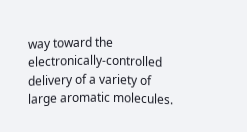way toward the electronically-controlled delivery of a variety of large aromatic molecules.